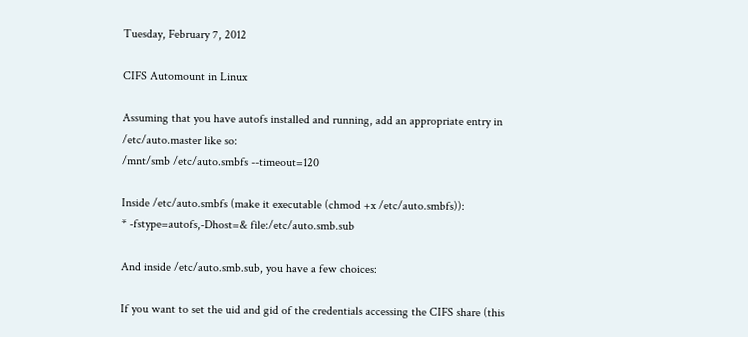Tuesday, February 7, 2012

CIFS Automount in Linux

Assuming that you have autofs installed and running, add an appropriate entry in /etc/auto.master like so:
/mnt/smb /etc/auto.smbfs --timeout=120

Inside /etc/auto.smbfs (make it executable (chmod +x /etc/auto.smbfs)):
* -fstype=autofs,-Dhost=& file:/etc/auto.smb.sub

And inside /etc/auto.smb.sub, you have a few choices:

If you want to set the uid and gid of the credentials accessing the CIFS share (this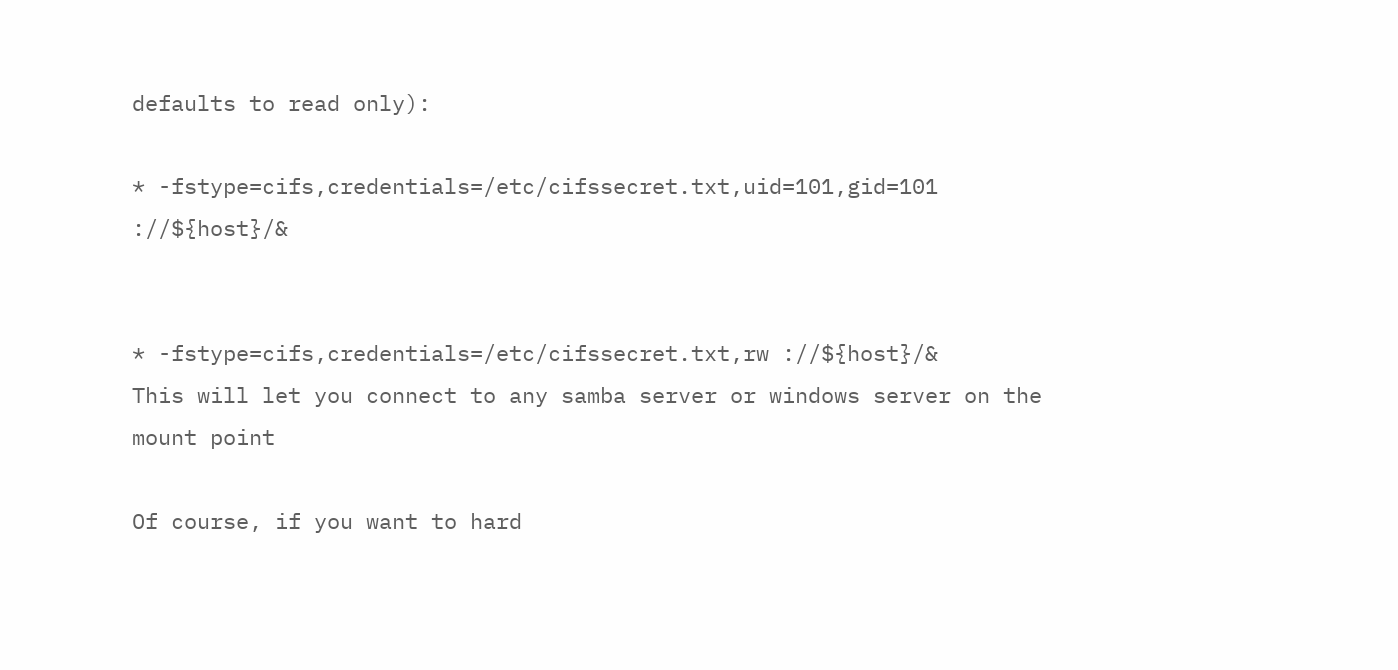defaults to read only):

* -fstype=cifs,credentials=/etc/cifssecret.txt,uid=101,gid=101 ://${host}/&


* -fstype=cifs,credentials=/etc/cifssecret.txt,rw ://${host}/&
This will let you connect to any samba server or windows server on the mount point

Of course, if you want to hard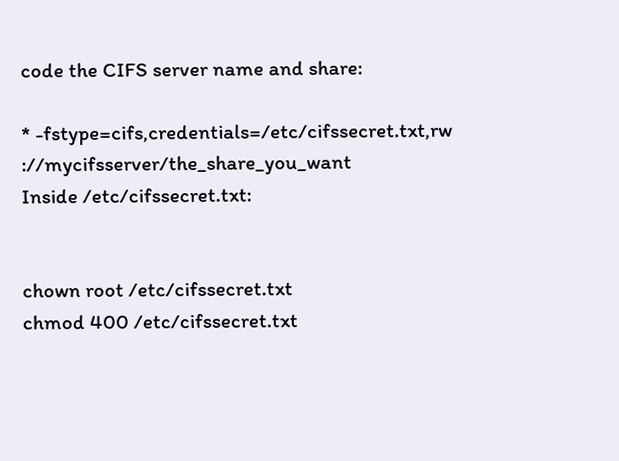code the CIFS server name and share:

* -fstype=cifs,credentials=/etc/cifssecret.txt,rw ://mycifsserver/the_share_you_want
Inside /etc/cifssecret.txt:


chown root /etc/cifssecret.txt
chmod 400 /etc/cifssecret.txt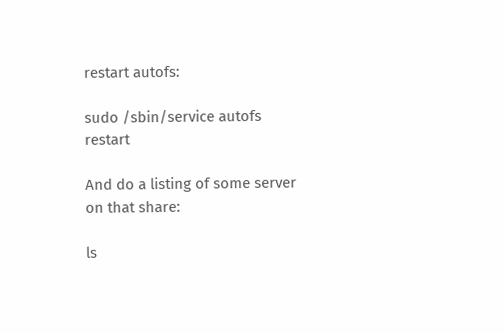restart autofs:

sudo /sbin/service autofs restart

And do a listing of some server on that share:

ls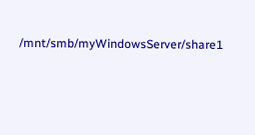/mnt/smb/myWindowsServer/share1